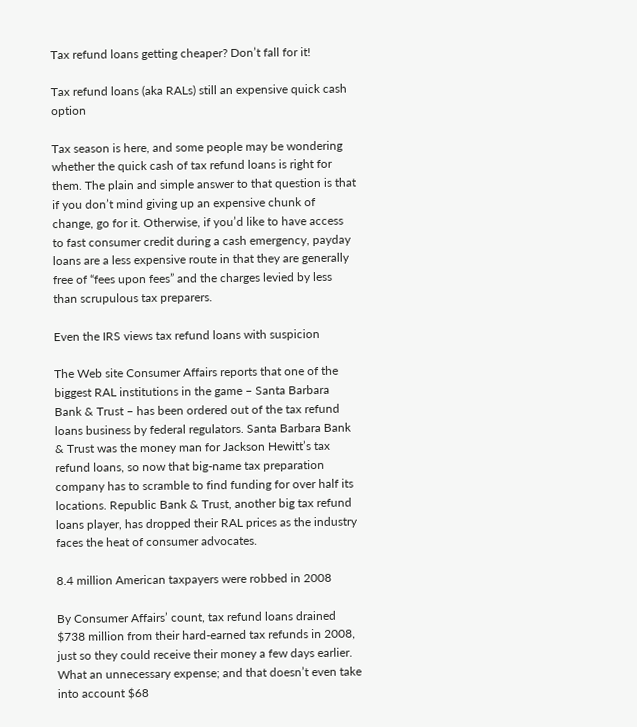Tax refund loans getting cheaper? Don’t fall for it!

Tax refund loans (aka RALs) still an expensive quick cash option

Tax season is here, and some people may be wondering whether the quick cash of tax refund loans is right for them. The plain and simple answer to that question is that if you don’t mind giving up an expensive chunk of change, go for it. Otherwise, if you’d like to have access to fast consumer credit during a cash emergency, payday loans are a less expensive route in that they are generally free of “fees upon fees” and the charges levied by less than scrupulous tax preparers.

Even the IRS views tax refund loans with suspicion

The Web site Consumer Affairs reports that one of the biggest RAL institutions in the game – Santa Barbara Bank & Trust – has been ordered out of the tax refund loans business by federal regulators. Santa Barbara Bank & Trust was the money man for Jackson Hewitt’s tax refund loans, so now that big-name tax preparation company has to scramble to find funding for over half its locations. Republic Bank & Trust, another big tax refund loans player, has dropped their RAL prices as the industry faces the heat of consumer advocates.

8.4 million American taxpayers were robbed in 2008

By Consumer Affairs’ count, tax refund loans drained $738 million from their hard-earned tax refunds in 2008, just so they could receive their money a few days earlier. What an unnecessary expense; and that doesn’t even take into account $68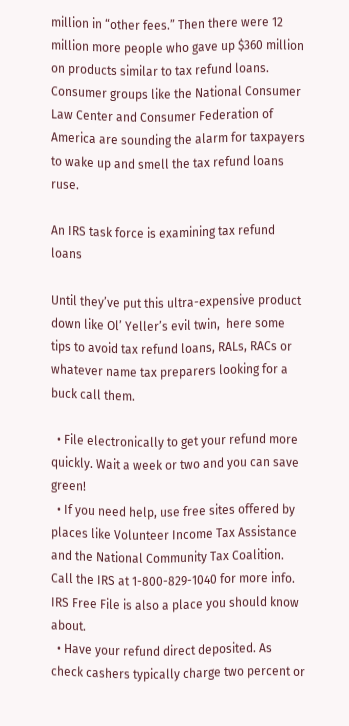million in “other fees.” Then there were 12 million more people who gave up $360 million on products similar to tax refund loans. Consumer groups like the National Consumer Law Center and Consumer Federation of America are sounding the alarm for taxpayers to wake up and smell the tax refund loans ruse.

An IRS task force is examining tax refund loans

Until they’ve put this ultra-expensive product down like Ol’ Yeller’s evil twin,  here some tips to avoid tax refund loans, RALs, RACs or whatever name tax preparers looking for a buck call them.

  • File electronically to get your refund more quickly. Wait a week or two and you can save green!
  • If you need help, use free sites offered by places like Volunteer Income Tax Assistance and the National Community Tax Coalition. Call the IRS at 1-800-829-1040 for more info. IRS Free File is also a place you should know about.
  • Have your refund direct deposited. As check cashers typically charge two percent or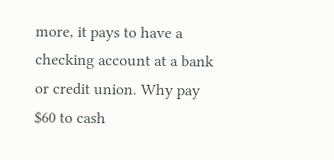more, it pays to have a checking account at a bank or credit union. Why pay $60 to cash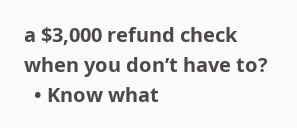a $3,000 refund check when you don’t have to?
  • Know what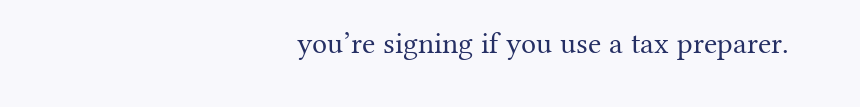you’re signing if you use a tax preparer.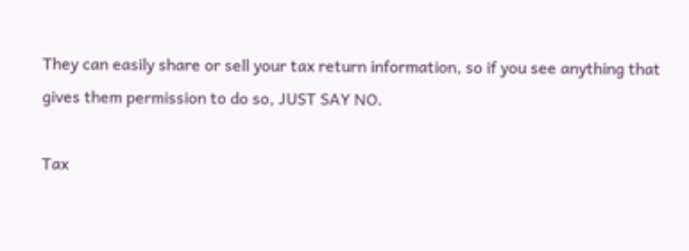They can easily share or sell your tax return information, so if you see anything that gives them permission to do so, JUST SAY NO.

Tax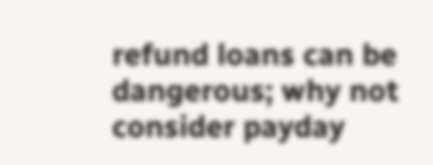refund loans can be dangerous; why not consider payday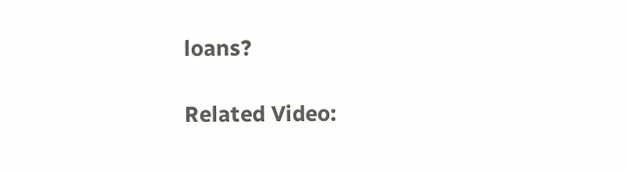loans?

Related Video: